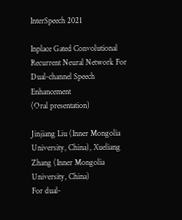InterSpeech 2021

Inplace Gated Convolutional Recurrent Neural Network For Dual-channel Speech Enhancement
(Oral presentation)

Jinjiang Liu (Inner Mongolia University, China), Xueliang Zhang (Inner Mongolia University, China)
For dual-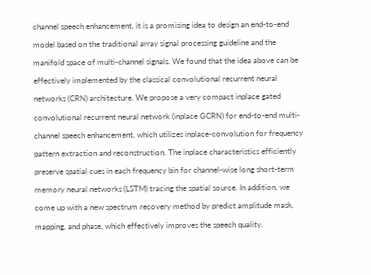channel speech enhancement, it is a promising idea to design an end-to-end model based on the traditional array signal processing guideline and the manifold space of multi-channel signals. We found that the idea above can be effectively implemented by the classical convolutional recurrent neural networks (CRN) architecture. We propose a very compact inplace gated convolutional recurrent neural network (inplace GCRN) for end-to-end multi-channel speech enhancement, which utilizes inplace-convolution for frequency pattern extraction and reconstruction. The inplace characteristics efficiently preserve spatial cues in each frequency bin for channel-wise long short-term memory neural networks (LSTM) tracing the spatial source. In addition, we come up with a new spectrum recovery method by predict amplitude mask, mapping, and phase, which effectively improves the speech quality.